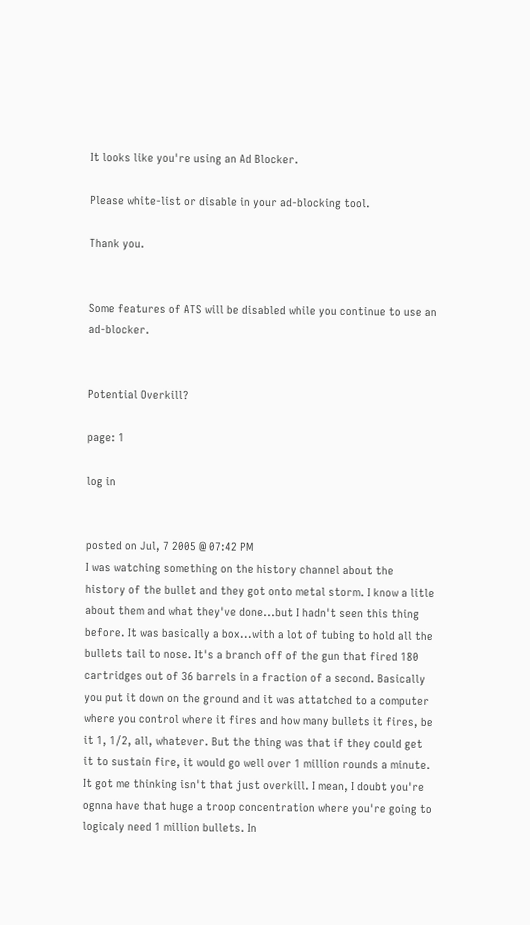It looks like you're using an Ad Blocker.

Please white-list or disable in your ad-blocking tool.

Thank you.


Some features of ATS will be disabled while you continue to use an ad-blocker.


Potential Overkill?

page: 1

log in


posted on Jul, 7 2005 @ 07:42 PM
I was watching something on the history channel about the history of the bullet and they got onto metal storm. I know a litle about them and what they've done...but I hadn't seen this thing before. It was basically a box...with a lot of tubing to hold all the bullets tail to nose. It's a branch off of the gun that fired 180 cartridges out of 36 barrels in a fraction of a second. Basically you put it down on the ground and it was attatched to a computer where you control where it fires and how many bullets it fires, be it 1, 1/2, all, whatever. But the thing was that if they could get it to sustain fire, it would go well over 1 million rounds a minute. It got me thinking isn't that just overkill. I mean, I doubt you're ognna have that huge a troop concentration where you're going to logicaly need 1 million bullets. In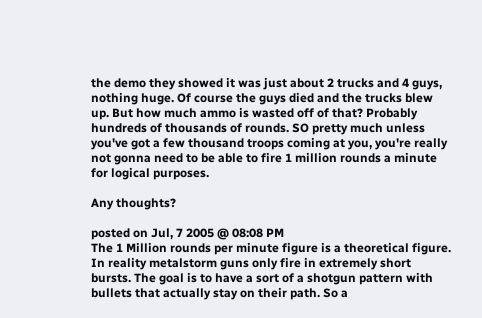the demo they showed it was just about 2 trucks and 4 guys, nothing huge. Of course the guys died and the trucks blew up. But how much ammo is wasted off of that? Probably hundreds of thousands of rounds. SO pretty much unless you've got a few thousand troops coming at you, you're really not gonna need to be able to fire 1 million rounds a minute for logical purposes.

Any thoughts?

posted on Jul, 7 2005 @ 08:08 PM
The 1 Million rounds per minute figure is a theoretical figure. In reality metalstorm guns only fire in extremely short bursts. The goal is to have a sort of a shotgun pattern with bullets that actually stay on their path. So a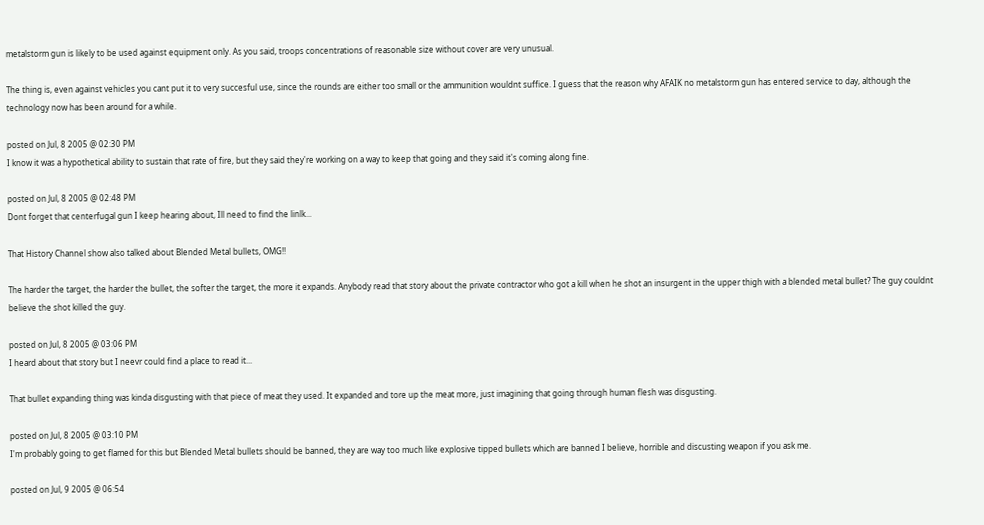metalstorm gun is likely to be used against equipment only. As you said, troops concentrations of reasonable size without cover are very unusual.

The thing is, even against vehicles you cant put it to very succesful use, since the rounds are either too small or the ammunition wouldnt suffice. I guess that the reason why AFAIK no metalstorm gun has entered service to day, although the technology now has been around for a while.

posted on Jul, 8 2005 @ 02:30 PM
I know it was a hypothetical ability to sustain that rate of fire, but they said they're working on a way to keep that going and they said it's coming along fine.

posted on Jul, 8 2005 @ 02:48 PM
Dont forget that centerfugal gun I keep hearing about, Ill need to find the linlk...

That History Channel show also talked about Blended Metal bullets, OMG!!

The harder the target, the harder the bullet, the softer the target, the more it expands. Anybody read that story about the private contractor who got a kill when he shot an insurgent in the upper thigh with a blended metal bullet? The guy couldnt believe the shot killed the guy.

posted on Jul, 8 2005 @ 03:06 PM
I heard about that story but I neevr could find a place to read it...

That bullet expanding thing was kinda disgusting with that piece of meat they used. It expanded and tore up the meat more, just imagining that going through human flesh was disgusting.

posted on Jul, 8 2005 @ 03:10 PM
I'm probably going to get flamed for this but Blended Metal bullets should be banned, they are way too much like explosive tipped bullets which are banned I believe, horrible and discusting weapon if you ask me.

posted on Jul, 9 2005 @ 06:54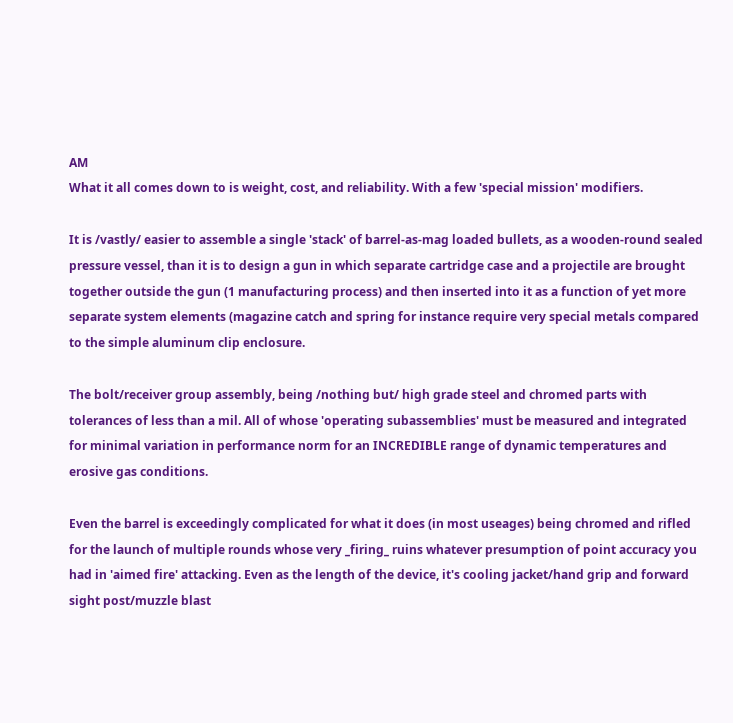AM
What it all comes down to is weight, cost, and reliability. With a few 'special mission' modifiers.

It is /vastly/ easier to assemble a single 'stack' of barrel-as-mag loaded bullets, as a wooden-round sealed pressure vessel, than it is to design a gun in which separate cartridge case and a projectile are brought together outside the gun (1 manufacturing process) and then inserted into it as a function of yet more separate system elements (magazine catch and spring for instance require very special metals compared to the simple aluminum clip enclosure.

The bolt/receiver group assembly, being /nothing but/ high grade steel and chromed parts with tolerances of less than a mil. All of whose 'operating subassemblies' must be measured and integrated for minimal variation in performance norm for an INCREDIBLE range of dynamic temperatures and erosive gas conditions.

Even the barrel is exceedingly complicated for what it does (in most useages) being chromed and rifled for the launch of multiple rounds whose very _firing_ ruins whatever presumption of point accuracy you had in 'aimed fire' attacking. Even as the length of the device, it's cooling jacket/hand grip and forward sight post/muzzle blast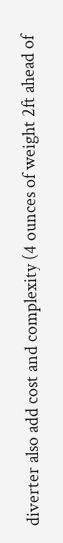diverter also add cost and complexity (4 ounces of weight 2ft ahead of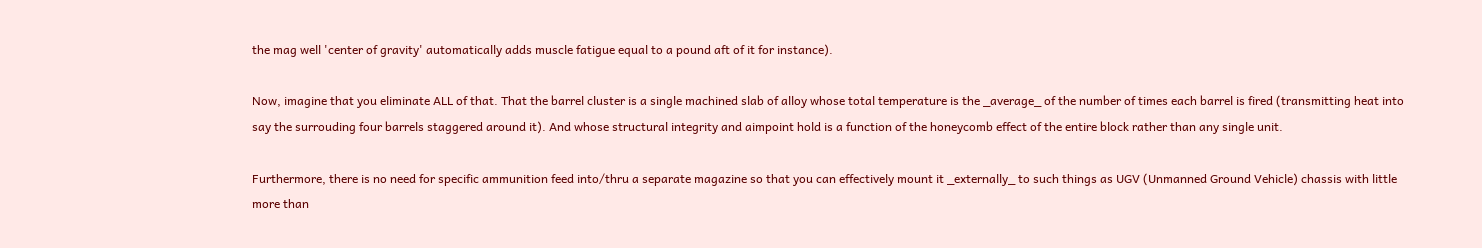the mag well 'center of gravity' automatically adds muscle fatigue equal to a pound aft of it for instance).

Now, imagine that you eliminate ALL of that. That the barrel cluster is a single machined slab of alloy whose total temperature is the _average_ of the number of times each barrel is fired (transmitting heat into say the surrouding four barrels staggered around it). And whose structural integrity and aimpoint hold is a function of the honeycomb effect of the entire block rather than any single unit.

Furthermore, there is no need for specific ammunition feed into/thru a separate magazine so that you can effectively mount it _externally_ to such things as UGV (Unmanned Ground Vehicle) chassis with little more than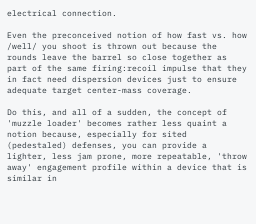electrical connection.

Even the preconceived notion of how fast vs. how /well/ you shoot is thrown out because the rounds leave the barrel so close together as part of the same firing:recoil impulse that they in fact need dispersion devices just to ensure adequate target center-mass coverage.

Do this, and all of a sudden, the concept of 'muzzle loader' becomes rather less quaint a notion because, especially for sited (pedestaled) defenses, you can provide a lighter, less jam prone, more repeatable, 'throw away' engagement profile within a device that is similar in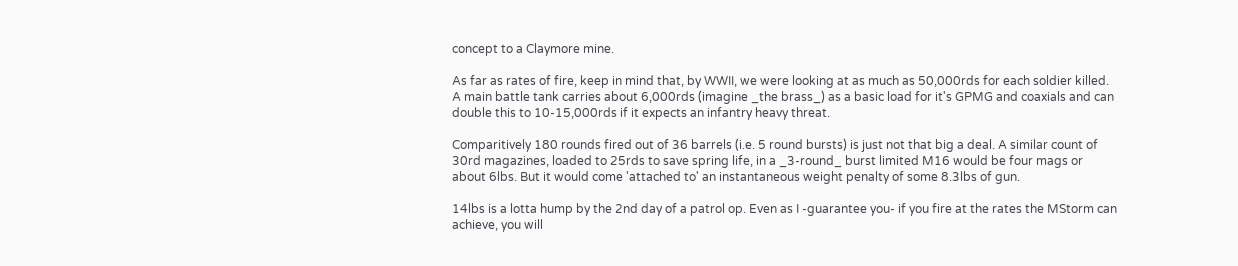concept to a Claymore mine.

As far as rates of fire, keep in mind that, by WWII, we were looking at as much as 50,000rds for each soldier killed. A main battle tank carries about 6,000rds (imagine _the brass_) as a basic load for it's GPMG and coaxials and can double this to 10-15,000rds if it expects an infantry heavy threat.

Comparitively 180 rounds fired out of 36 barrels (i.e. 5 round bursts) is just not that big a deal. A similar count of 30rd magazines, loaded to 25rds to save spring life, in a _3-round_ burst limited M16 would be four mags or about 6lbs. But it would come 'attached to' an instantaneous weight penalty of some 8.3lbs of gun.

14lbs is a lotta hump by the 2nd day of a patrol op. Even as I -guarantee you- if you fire at the rates the MStorm can achieve, you will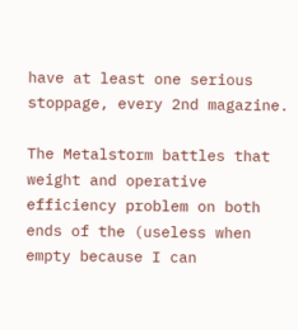have at least one serious stoppage, every 2nd magazine.

The Metalstorm battles that weight and operative efficiency problem on both ends of the (useless when empty because I can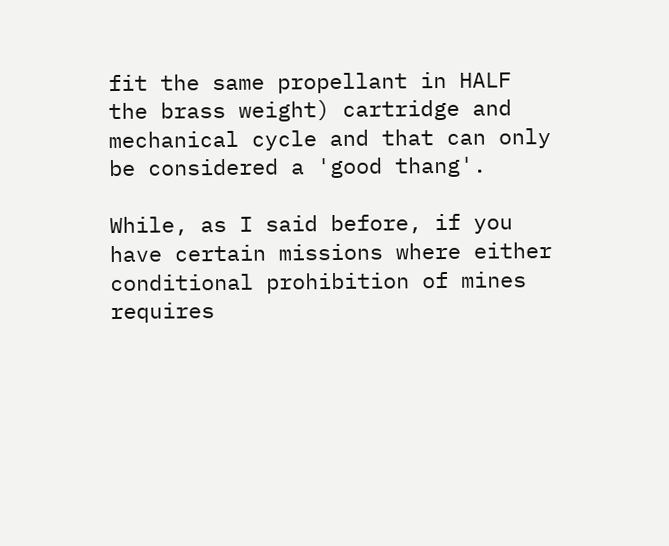fit the same propellant in HALF the brass weight) cartridge and mechanical cycle and that can only be considered a 'good thang'.

While, as I said before, if you have certain missions where either conditional prohibition of mines requires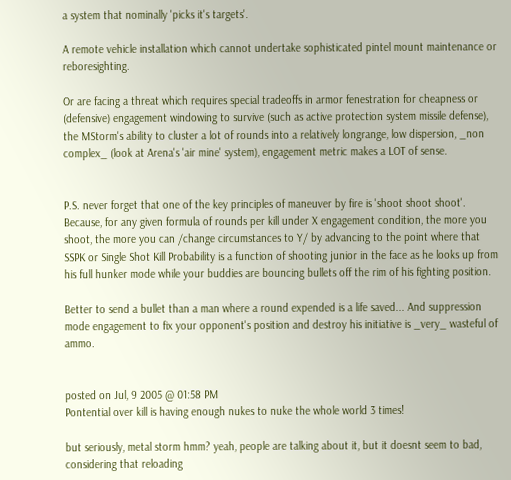a system that nominally 'picks it's targets'.

A remote vehicle installation which cannot undertake sophisticated pintel mount maintenance or reboresighting.

Or are facing a threat which requires special tradeoffs in armor fenestration for cheapness or (defensive) engagement windowing to survive (such as active protection system missile defense), the MStorm's ability to cluster a lot of rounds into a relatively longrange, low dispersion, _non complex_ (look at Arena's 'air mine' system), engagement metric makes a LOT of sense.


P.S. never forget that one of the key principles of maneuver by fire is 'shoot shoot shoot'. Because, for any given formula of rounds per kill under X engagement condition, the more you shoot, the more you can /change circumstances to Y/ by advancing to the point where that SSPK or Single Shot Kill Probability is a function of shooting junior in the face as he looks up from his full hunker mode while your buddies are bouncing bullets off the rim of his fighting position.

Better to send a bullet than a man where a round expended is a life saved... And suppression mode engagement to fix your opponent's position and destroy his initiative is _very_ wasteful of ammo.


posted on Jul, 9 2005 @ 01:58 PM
Pontential over kill is having enough nukes to nuke the whole world 3 times!

but seriously, metal storm hmm? yeah, people are talking about it, but it doesnt seem to bad, considering that reloading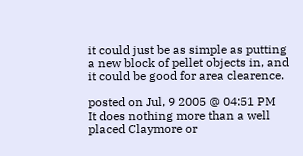it could just be as simple as putting a new block of pellet objects in, and it could be good for area clearence.

posted on Jul, 9 2005 @ 04:51 PM
It does nothing more than a well placed Claymore or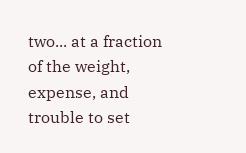two... at a fraction of the weight, expense, and trouble to set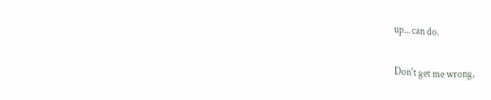up... can do.

Don't get me wrong,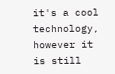it's a cool technology, however it is still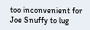too inconvenient for Joe Snuffy to lug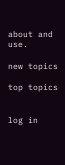about and use.

new topics

top topics


log in